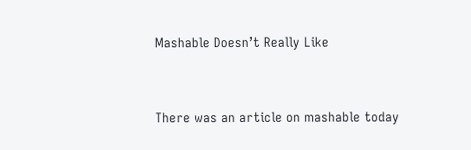Mashable Doesn’t Really Like


There was an article on mashable today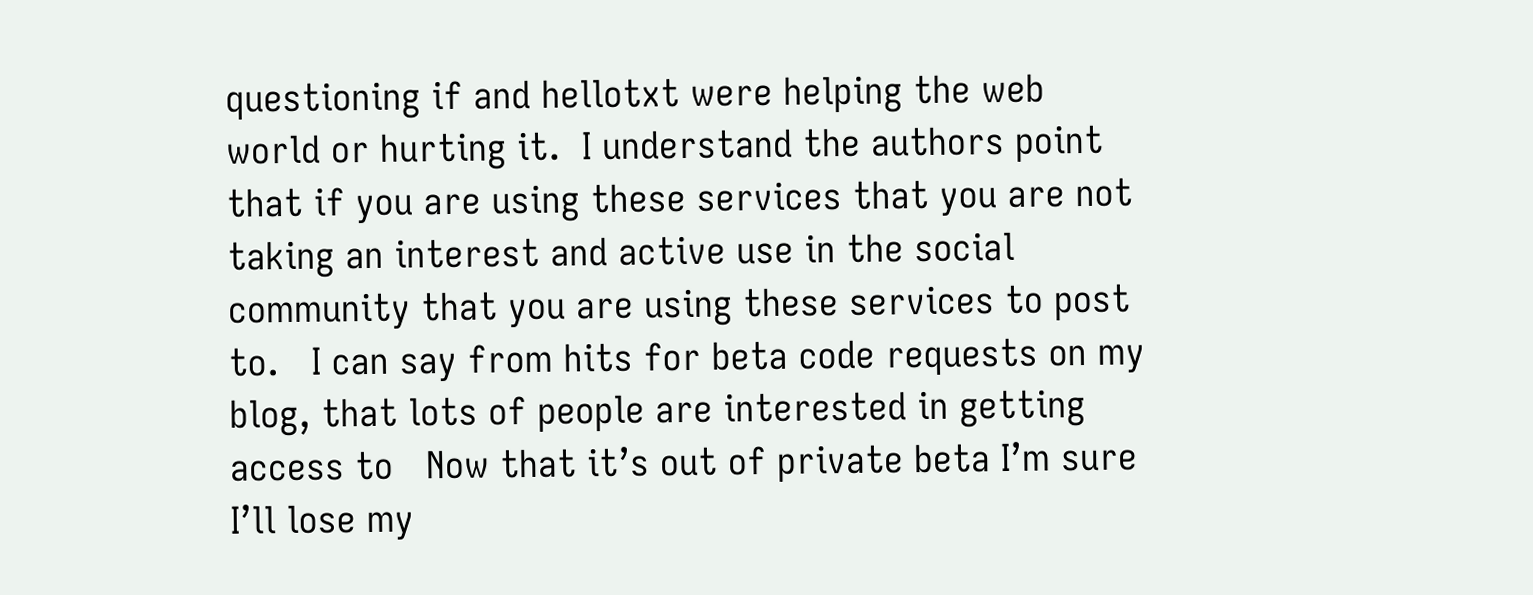questioning if and hellotxt were helping the web world or hurting it.  I understand the authors point that if you are using these services that you are not taking an interest and active use in the social community that you are using these services to post to.   I can say from hits for beta code requests on my blog, that lots of people are interested in getting access to   Now that it’s out of private beta I’m sure I’ll lose my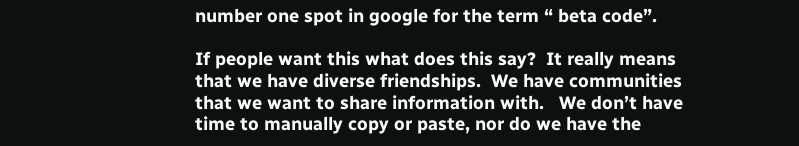number one spot in google for the term “ beta code”.

If people want this what does this say?  It really means that we have diverse friendships.  We have communities that we want to share information with.   We don’t have time to manually copy or paste, nor do we have the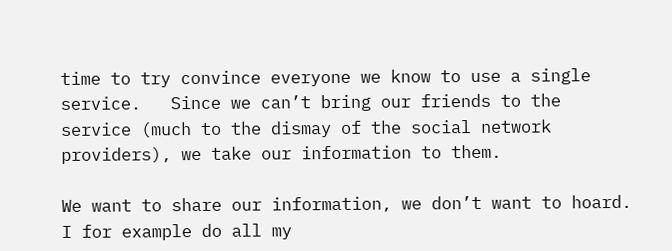time to try convince everyone we know to use a single service.   Since we can’t bring our friends to the service (much to the dismay of the social network providers), we take our information to them.

We want to share our information, we don’t want to hoard.  I for example do all my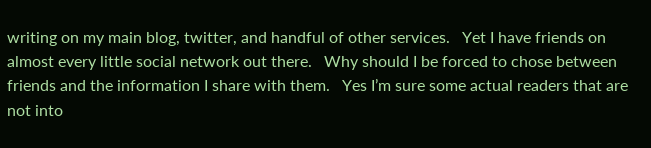writing on my main blog, twitter, and handful of other services.   Yet I have friends on almost every little social network out there.   Why should I be forced to chose between friends and the information I share with them.   Yes I’m sure some actual readers that are not into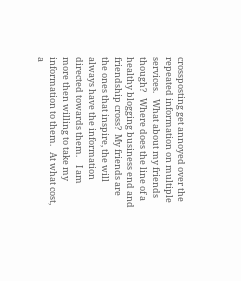crossposting get annoyed over the repeated information on multiple services.   What about my friends though?   Where does the line of a healthy blogging business end and friendship cross?  My friends are the ones that inspire, the will always have the information directed towards them.    I am more then willing to take my information to them.   At what cost, a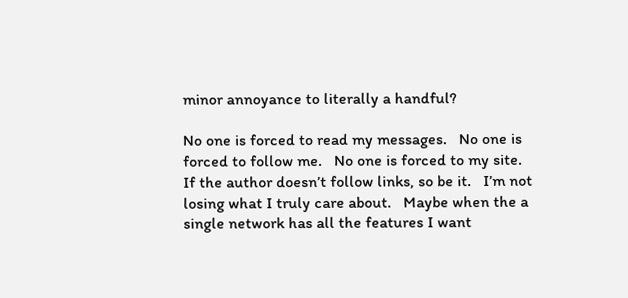minor annoyance to literally a handful?

No one is forced to read my messages.   No one is forced to follow me.   No one is forced to my site.  If the author doesn’t follow links, so be it.   I’m not losing what I truly care about.   Maybe when the a single network has all the features I want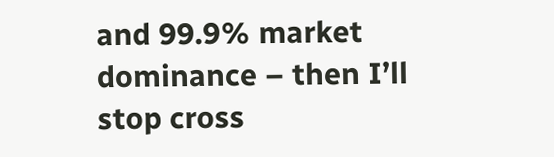and 99.9% market dominance – then I’ll stop cross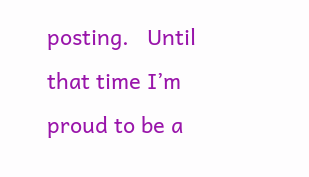posting.   Until that time I’m proud to be a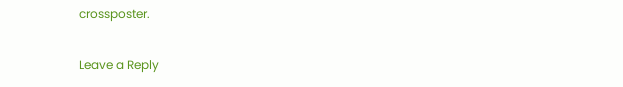crossposter.

Leave a Reply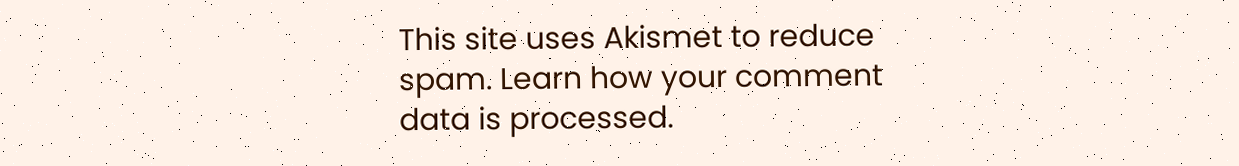This site uses Akismet to reduce spam. Learn how your comment data is processed.